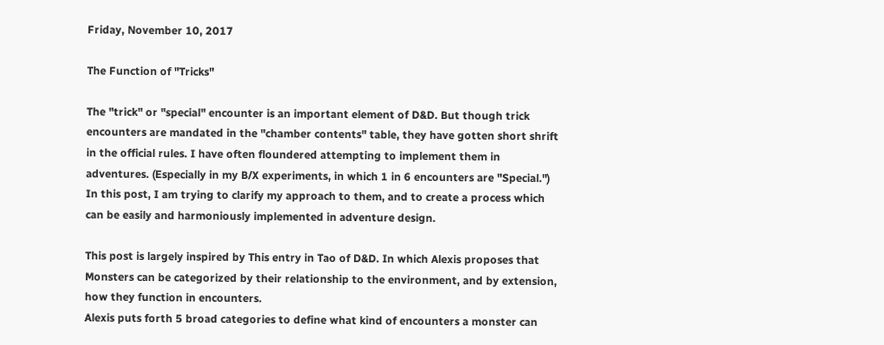Friday, November 10, 2017

The Function of "Tricks"

The "trick" or "special" encounter is an important element of D&D. But though trick encounters are mandated in the "chamber contents" table, they have gotten short shrift in the official rules. I have often floundered attempting to implement them in adventures. (Especially in my B/X experiments, in which 1 in 6 encounters are "Special.")
In this post, I am trying to clarify my approach to them, and to create a process which can be easily and harmoniously implemented in adventure design.

This post is largely inspired by This entry in Tao of D&D. In which Alexis proposes that Monsters can be categorized by their relationship to the environment, and by extension, how they function in encounters.
Alexis puts forth 5 broad categories to define what kind of encounters a monster can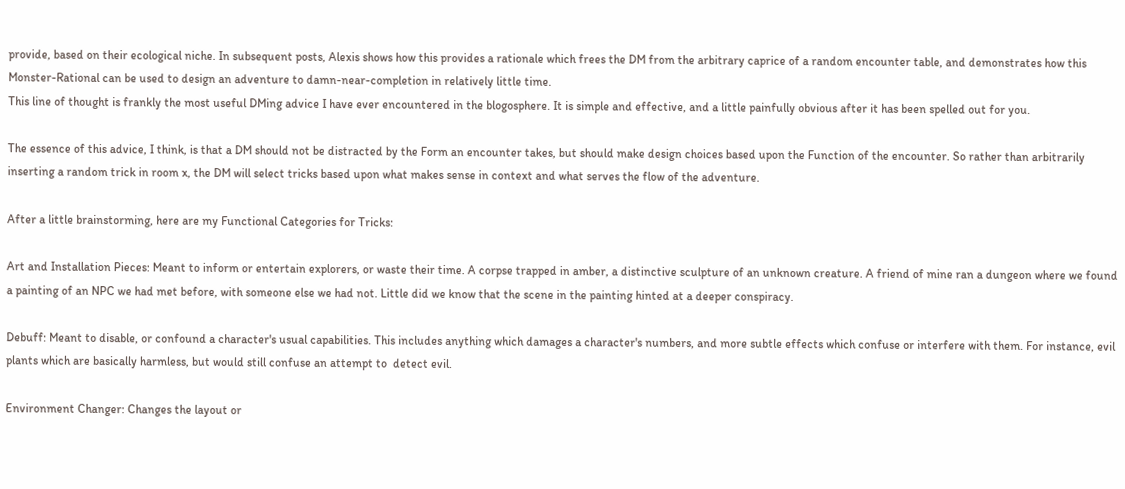provide, based on their ecological niche. In subsequent posts, Alexis shows how this provides a rationale which frees the DM from the arbitrary caprice of a random encounter table, and demonstrates how this Monster-Rational can be used to design an adventure to damn-near-completion in relatively little time.
This line of thought is frankly the most useful DMing advice I have ever encountered in the blogosphere. It is simple and effective, and a little painfully obvious after it has been spelled out for you.

The essence of this advice, I think, is that a DM should not be distracted by the Form an encounter takes, but should make design choices based upon the Function of the encounter. So rather than arbitrarily inserting a random trick in room x, the DM will select tricks based upon what makes sense in context and what serves the flow of the adventure.

After a little brainstorming, here are my Functional Categories for Tricks:

Art and Installation Pieces: Meant to inform or entertain explorers, or waste their time. A corpse trapped in amber, a distinctive sculpture of an unknown creature. A friend of mine ran a dungeon where we found a painting of an NPC we had met before, with someone else we had not. Little did we know that the scene in the painting hinted at a deeper conspiracy.

Debuff: Meant to disable, or confound a character's usual capabilities. This includes anything which damages a character's numbers, and more subtle effects which confuse or interfere with them. For instance, evil plants which are basically harmless, but would still confuse an attempt to  detect evil.

Environment Changer: Changes the layout or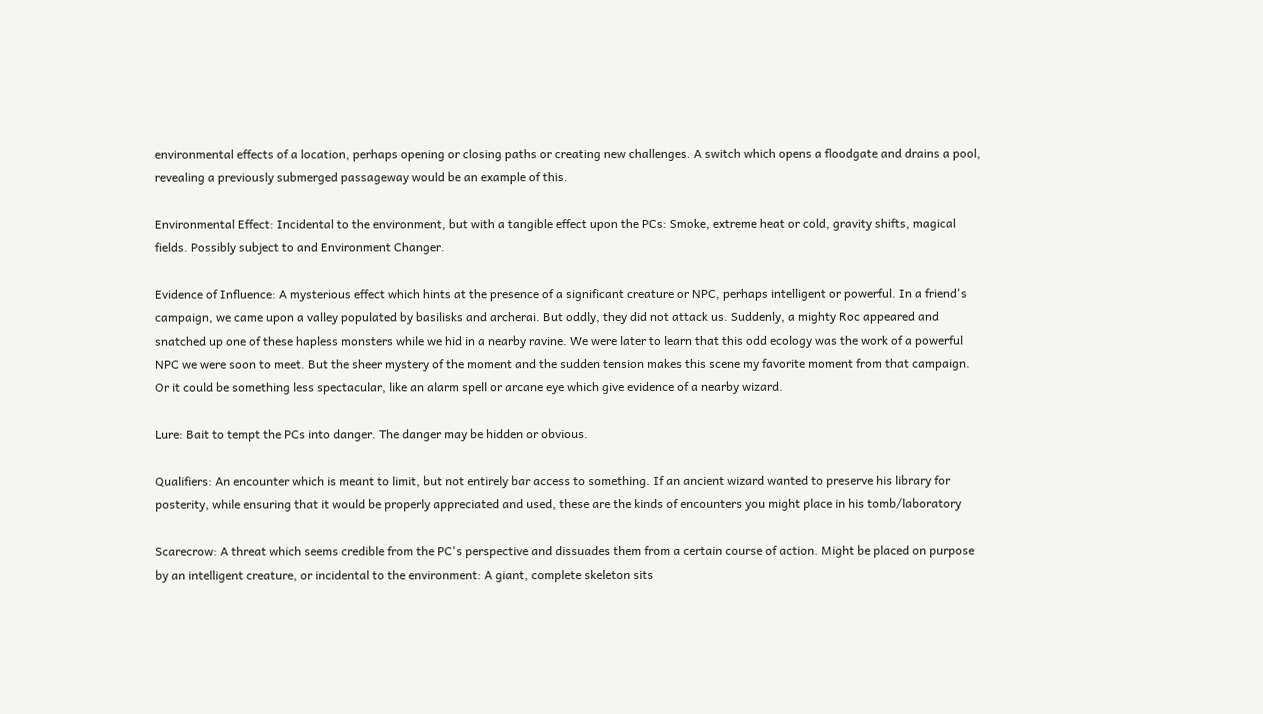environmental effects of a location, perhaps opening or closing paths or creating new challenges. A switch which opens a floodgate and drains a pool, revealing a previously submerged passageway would be an example of this.

Environmental Effect: Incidental to the environment, but with a tangible effect upon the PCs: Smoke, extreme heat or cold, gravity shifts, magical fields. Possibly subject to and Environment Changer.

Evidence of Influence: A mysterious effect which hints at the presence of a significant creature or NPC, perhaps intelligent or powerful. In a friend's campaign, we came upon a valley populated by basilisks and archerai. But oddly, they did not attack us. Suddenly, a mighty Roc appeared and snatched up one of these hapless monsters while we hid in a nearby ravine. We were later to learn that this odd ecology was the work of a powerful NPC we were soon to meet. But the sheer mystery of the moment and the sudden tension makes this scene my favorite moment from that campaign. Or it could be something less spectacular, like an alarm spell or arcane eye which give evidence of a nearby wizard.

Lure: Bait to tempt the PCs into danger. The danger may be hidden or obvious.

Qualifiers: An encounter which is meant to limit, but not entirely bar access to something. If an ancient wizard wanted to preserve his library for posterity, while ensuring that it would be properly appreciated and used, these are the kinds of encounters you might place in his tomb/laboratory

Scarecrow: A threat which seems credible from the PC's perspective and dissuades them from a certain course of action. Might be placed on purpose by an intelligent creature, or incidental to the environment: A giant, complete skeleton sits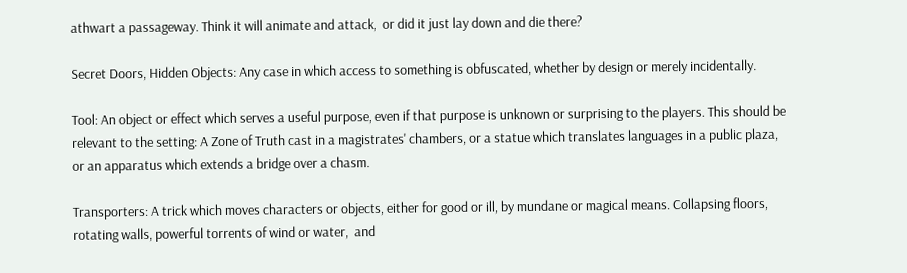athwart a passageway. Think it will animate and attack,  or did it just lay down and die there?

Secret Doors, Hidden Objects: Any case in which access to something is obfuscated, whether by design or merely incidentally.

Tool: An object or effect which serves a useful purpose, even if that purpose is unknown or surprising to the players. This should be relevant to the setting: A Zone of Truth cast in a magistrates' chambers, or a statue which translates languages in a public plaza, or an apparatus which extends a bridge over a chasm.

Transporters: A trick which moves characters or objects, either for good or ill, by mundane or magical means. Collapsing floors, rotating walls, powerful torrents of wind or water,  and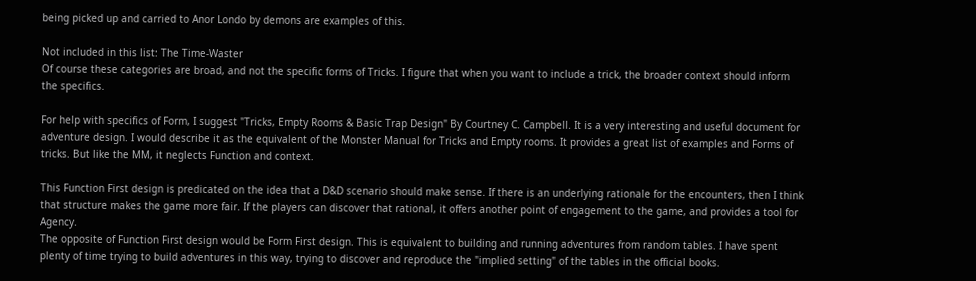being picked up and carried to Anor Londo by demons are examples of this.

Not included in this list: The Time-Waster
Of course these categories are broad, and not the specific forms of Tricks. I figure that when you want to include a trick, the broader context should inform the specifics.

For help with specifics of Form, I suggest "Tricks, Empty Rooms & Basic Trap Design" By Courtney C. Campbell. It is a very interesting and useful document for adventure design. I would describe it as the equivalent of the Monster Manual for Tricks and Empty rooms. It provides a great list of examples and Forms of tricks. But like the MM, it neglects Function and context.

This Function First design is predicated on the idea that a D&D scenario should make sense. If there is an underlying rationale for the encounters, then I think that structure makes the game more fair. If the players can discover that rational, it offers another point of engagement to the game, and provides a tool for Agency.
The opposite of Function First design would be Form First design. This is equivalent to building and running adventures from random tables. I have spent plenty of time trying to build adventures in this way, trying to discover and reproduce the "implied setting" of the tables in the official books.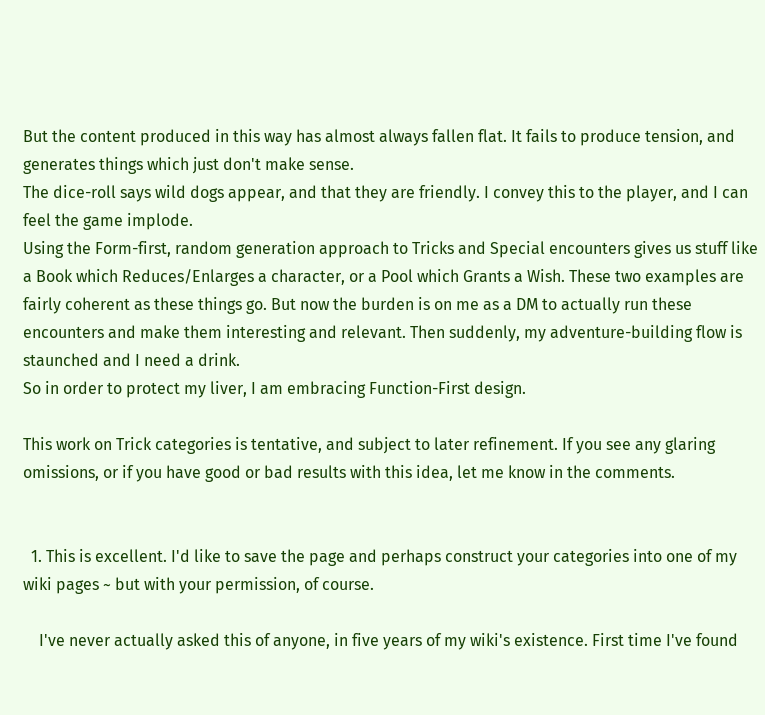But the content produced in this way has almost always fallen flat. It fails to produce tension, and generates things which just don't make sense.
The dice-roll says wild dogs appear, and that they are friendly. I convey this to the player, and I can feel the game implode.
Using the Form-first, random generation approach to Tricks and Special encounters gives us stuff like a Book which Reduces/Enlarges a character, or a Pool which Grants a Wish. These two examples are fairly coherent as these things go. But now the burden is on me as a DM to actually run these encounters and make them interesting and relevant. Then suddenly, my adventure-building flow is staunched and I need a drink.
So in order to protect my liver, I am embracing Function-First design.

This work on Trick categories is tentative, and subject to later refinement. If you see any glaring omissions, or if you have good or bad results with this idea, let me know in the comments.


  1. This is excellent. I'd like to save the page and perhaps construct your categories into one of my wiki pages ~ but with your permission, of course.

    I've never actually asked this of anyone, in five years of my wiki's existence. First time I've found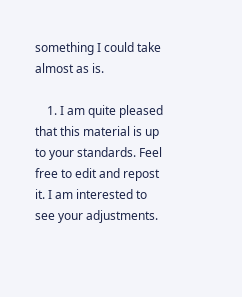something I could take almost as is.

    1. I am quite pleased that this material is up to your standards. Feel free to edit and repost it. I am interested to see your adjustments.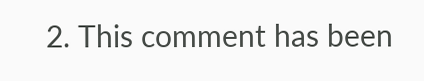2. This comment has been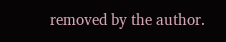removed by the author.